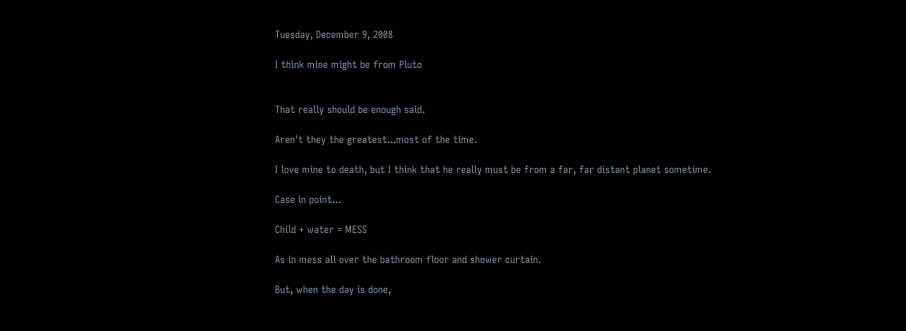Tuesday, December 9, 2008

I think mine might be from Pluto


That really should be enough said.

Aren't they the greatest...most of the time.

I love mine to death, but I think that he really must be from a far, far distant planet sometime.

Case in point...

Child + water = MESS

As in mess all over the bathroom floor and shower curtain.

But, when the day is done,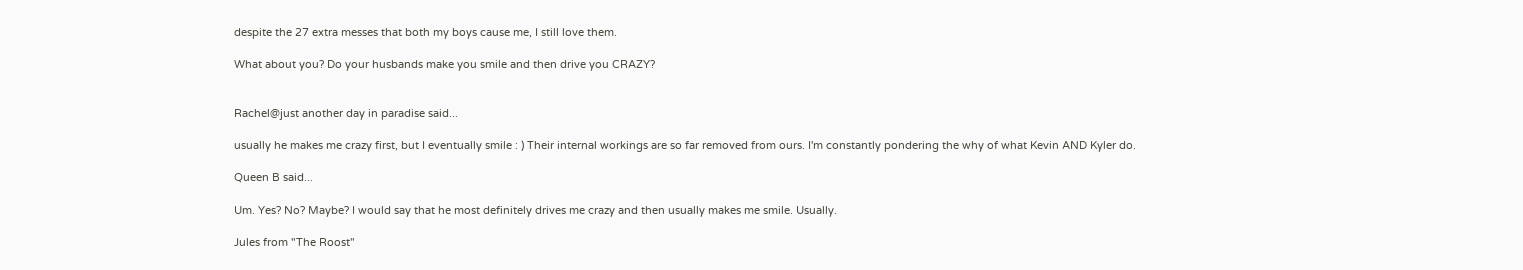despite the 27 extra messes that both my boys cause me, I still love them.

What about you? Do your husbands make you smile and then drive you CRAZY?


Rachel@just another day in paradise said...

usually he makes me crazy first, but I eventually smile : ) Their internal workings are so far removed from ours. I'm constantly pondering the why of what Kevin AND Kyler do.

Queen B said...

Um. Yes? No? Maybe? I would say that he most definitely drives me crazy and then usually makes me smile. Usually.

Jules from "The Roost"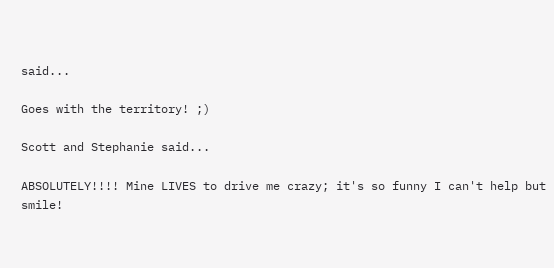said...

Goes with the territory! ;)

Scott and Stephanie said...

ABSOLUTELY!!!! Mine LIVES to drive me crazy; it's so funny I can't help but smile!